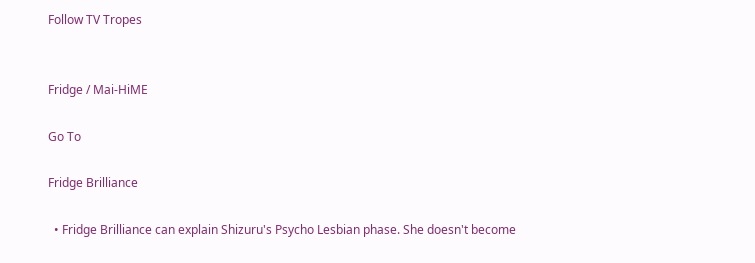Follow TV Tropes


Fridge / Mai-HiME

Go To

Fridge Brilliance

  • Fridge Brilliance can explain Shizuru's Psycho Lesbian phase. She doesn't become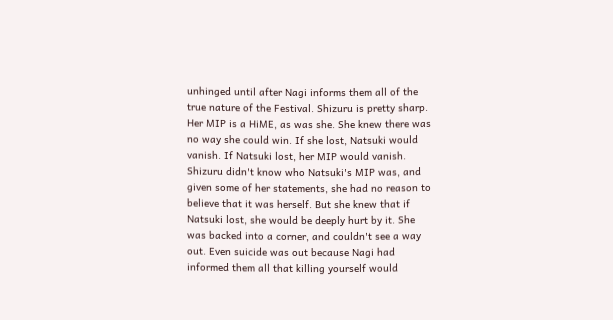unhinged until after Nagi informs them all of the true nature of the Festival. Shizuru is pretty sharp. Her MIP is a HiME, as was she. She knew there was no way she could win. If she lost, Natsuki would vanish. If Natsuki lost, her MIP would vanish. Shizuru didn't know who Natsuki's MIP was, and given some of her statements, she had no reason to believe that it was herself. But she knew that if Natsuki lost, she would be deeply hurt by it. She was backed into a corner, and couldn't see a way out. Even suicide was out because Nagi had informed them all that killing yourself would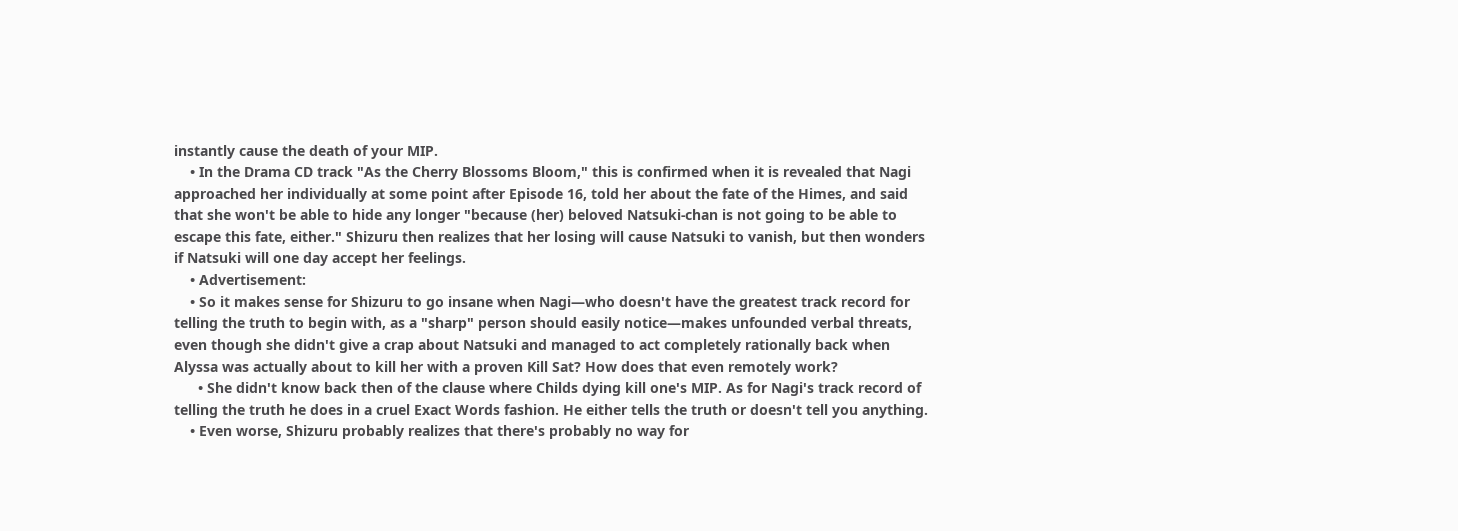instantly cause the death of your MIP.
    • In the Drama CD track "As the Cherry Blossoms Bloom," this is confirmed when it is revealed that Nagi approached her individually at some point after Episode 16, told her about the fate of the Himes, and said that she won't be able to hide any longer "because (her) beloved Natsuki-chan is not going to be able to escape this fate, either." Shizuru then realizes that her losing will cause Natsuki to vanish, but then wonders if Natsuki will one day accept her feelings.
    • Advertisement:
    • So it makes sense for Shizuru to go insane when Nagi—who doesn't have the greatest track record for telling the truth to begin with, as a "sharp" person should easily notice—makes unfounded verbal threats, even though she didn't give a crap about Natsuki and managed to act completely rationally back when Alyssa was actually about to kill her with a proven Kill Sat? How does that even remotely work?
      • She didn't know back then of the clause where Childs dying kill one's MIP. As for Nagi's track record of telling the truth he does in a cruel Exact Words fashion. He either tells the truth or doesn't tell you anything.
    • Even worse, Shizuru probably realizes that there's probably no way for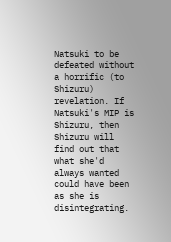Natsuki to be defeated without a horrific (to Shizuru) revelation. If Natsuki's MIP is Shizuru, then Shizuru will find out that what she'd always wanted could have been as she is disintegrating.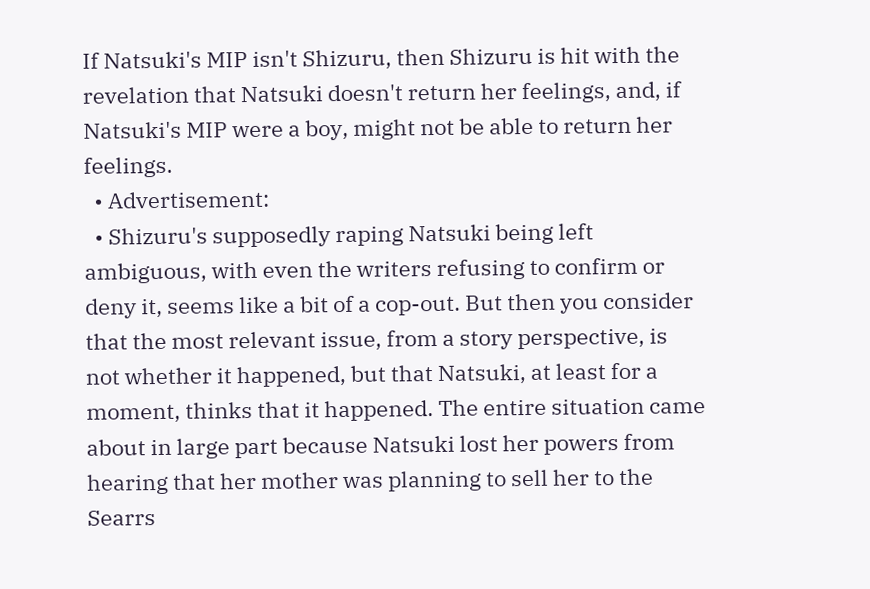If Natsuki's MIP isn't Shizuru, then Shizuru is hit with the revelation that Natsuki doesn't return her feelings, and, if Natsuki's MIP were a boy, might not be able to return her feelings.
  • Advertisement:
  • Shizuru's supposedly raping Natsuki being left ambiguous, with even the writers refusing to confirm or deny it, seems like a bit of a cop-out. But then you consider that the most relevant issue, from a story perspective, is not whether it happened, but that Natsuki, at least for a moment, thinks that it happened. The entire situation came about in large part because Natsuki lost her powers from hearing that her mother was planning to sell her to the Searrs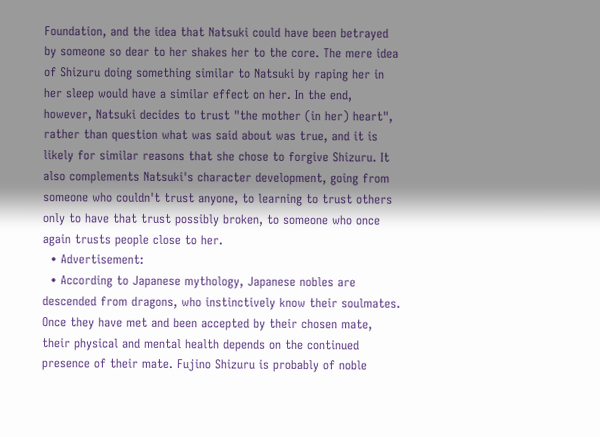Foundation, and the idea that Natsuki could have been betrayed by someone so dear to her shakes her to the core. The mere idea of Shizuru doing something similar to Natsuki by raping her in her sleep would have a similar effect on her. In the end, however, Natsuki decides to trust "the mother (in her) heart", rather than question what was said about was true, and it is likely for similar reasons that she chose to forgive Shizuru. It also complements Natsuki's character development, going from someone who couldn't trust anyone, to learning to trust others only to have that trust possibly broken, to someone who once again trusts people close to her.
  • Advertisement:
  • According to Japanese mythology, Japanese nobles are descended from dragons, who instinctively know their soulmates. Once they have met and been accepted by their chosen mate, their physical and mental health depends on the continued presence of their mate. Fujino Shizuru is probably of noble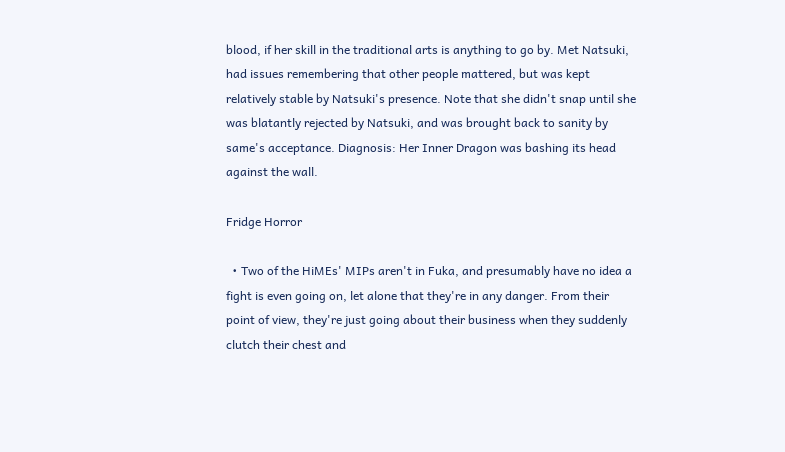blood, if her skill in the traditional arts is anything to go by. Met Natsuki, had issues remembering that other people mattered, but was kept relatively stable by Natsuki's presence. Note that she didn't snap until she was blatantly rejected by Natsuki, and was brought back to sanity by same's acceptance. Diagnosis: Her Inner Dragon was bashing its head against the wall.

Fridge Horror

  • Two of the HiMEs' MIPs aren't in Fuka, and presumably have no idea a fight is even going on, let alone that they're in any danger. From their point of view, they're just going about their business when they suddenly clutch their chest and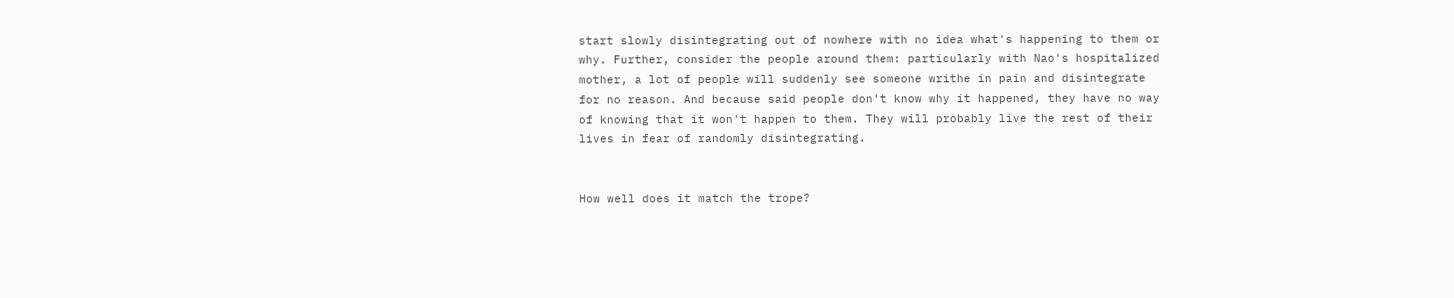start slowly disintegrating out of nowhere with no idea what's happening to them or why. Further, consider the people around them: particularly with Nao's hospitalized mother, a lot of people will suddenly see someone writhe in pain and disintegrate for no reason. And because said people don't know why it happened, they have no way of knowing that it won't happen to them. They will probably live the rest of their lives in fear of randomly disintegrating.


How well does it match the trope?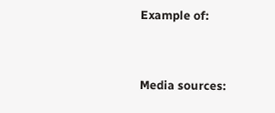Example of:


Media sources: